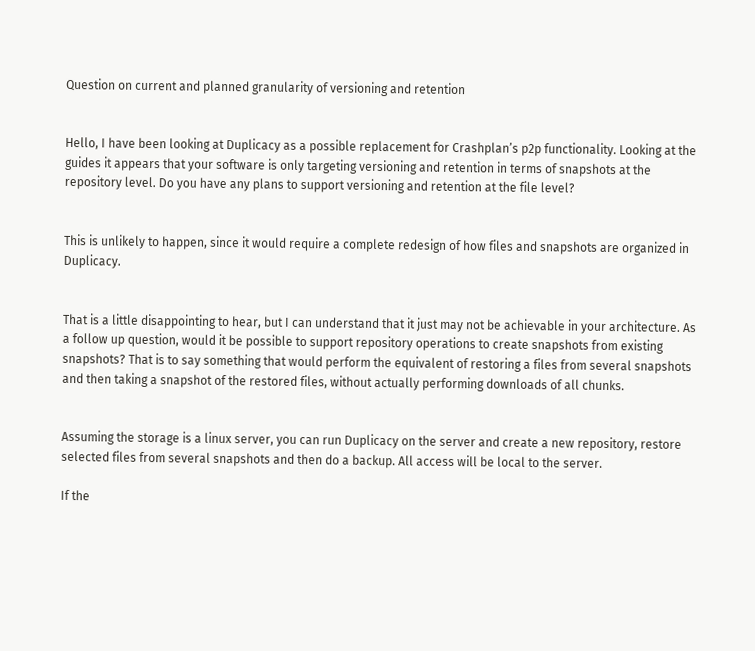Question on current and planned granularity of versioning and retention


Hello, I have been looking at Duplicacy as a possible replacement for Crashplan’s p2p functionality. Looking at the guides it appears that your software is only targeting versioning and retention in terms of snapshots at the repository level. Do you have any plans to support versioning and retention at the file level?


This is unlikely to happen, since it would require a complete redesign of how files and snapshots are organized in Duplicacy.


That is a little disappointing to hear, but I can understand that it just may not be achievable in your architecture. As a follow up question, would it be possible to support repository operations to create snapshots from existing snapshots? That is to say something that would perform the equivalent of restoring a files from several snapshots and then taking a snapshot of the restored files, without actually performing downloads of all chunks.


Assuming the storage is a linux server, you can run Duplicacy on the server and create a new repository, restore selected files from several snapshots and then do a backup. All access will be local to the server.

If the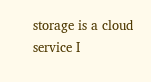storage is a cloud service I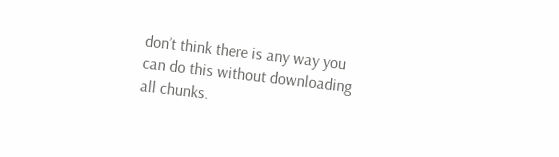don’t think there is any way you can do this without downloading all chunks.